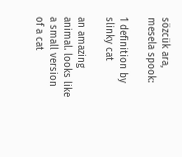sözcük ara, mesela spook:

1 definition by slinky cat

an amazing animal. looks like a small version of a cat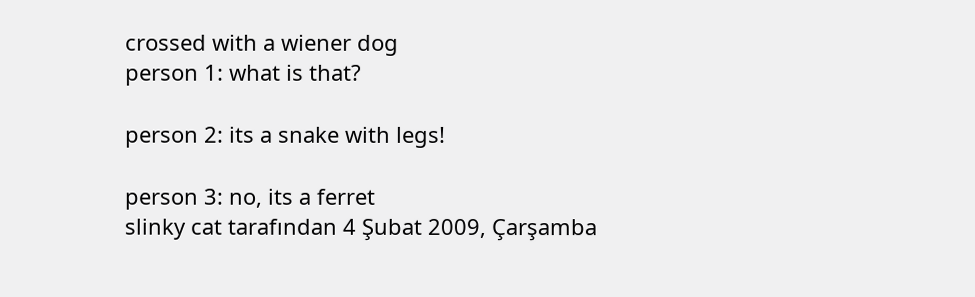crossed with a wiener dog
person 1: what is that?

person 2: its a snake with legs!

person 3: no, its a ferret
slinky cat tarafından 4 Şubat 2009, Çarşamba